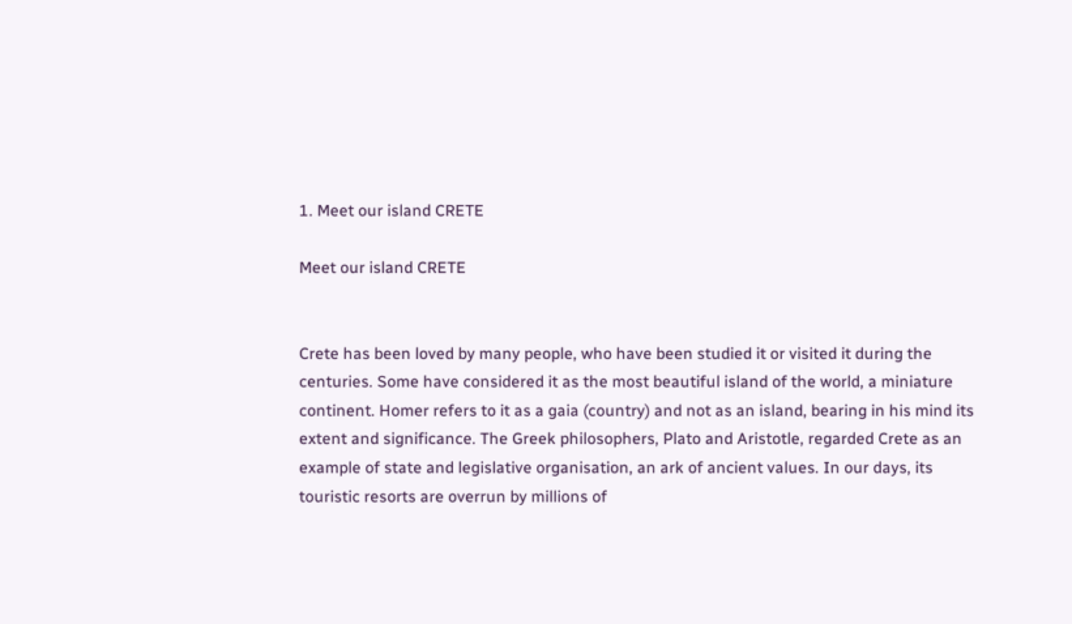1. Meet our island CRETE

Meet our island CRETE


Crete has been loved by many people, who have been studied it or visited it during the centuries. Some have considered it as the most beautiful island of the world, a miniature continent. Homer refers to it as a gaia (country) and not as an island, bearing in his mind its extent and significance. The Greek philosophers, Plato and Aristotle, regarded Crete as an example of state and legislative organisation, an ark of ancient values. In our days, its touristic resorts are overrun by millions of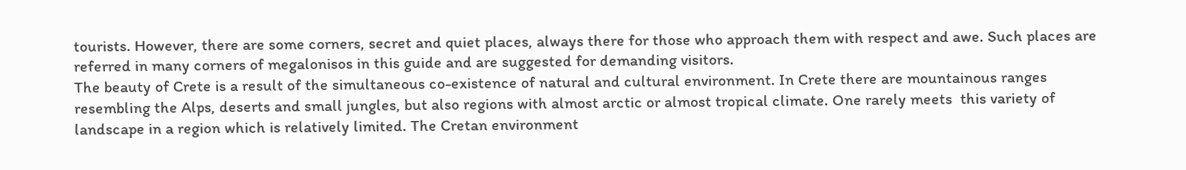tourists. However, there are some corners, secret and quiet places, always there for those who approach them with respect and awe. Such places are referred in many corners of megalonisos in this guide and are suggested for demanding visitors.
The beauty of Crete is a result of the simultaneous co-existence of natural and cultural environment. In Crete there are mountainous ranges resembling the Alps, deserts and small jungles, but also regions with almost arctic or almost tropical climate. One rarely meets  this variety of landscape in a region which is relatively limited. The Cretan environment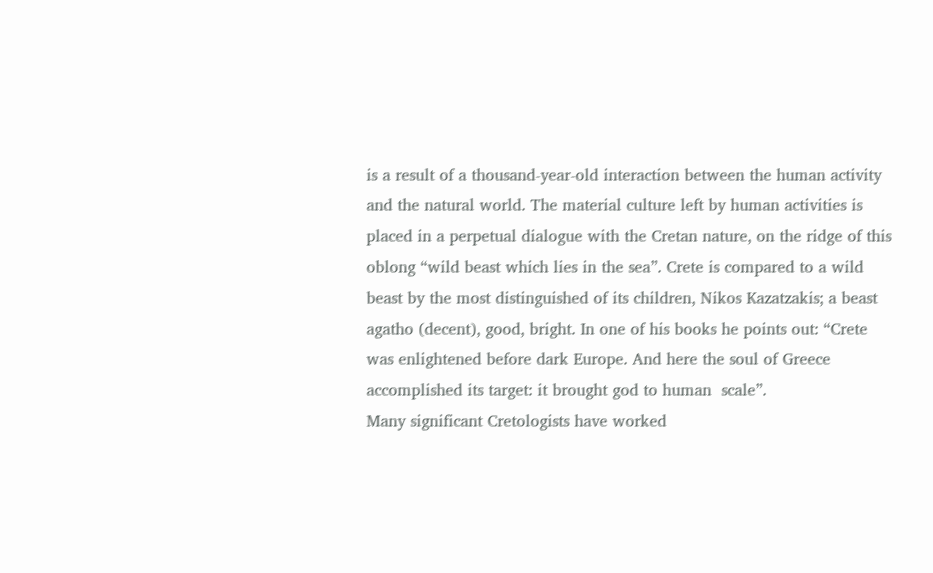is a result of a thousand-year-old interaction between the human activity and the natural world. The material culture left by human activities is placed in a perpetual dialogue with the Cretan nature, on the ridge of this oblong “wild beast which lies in the sea”. Crete is compared to a wild beast by the most distinguished of its children, Nikos Kazatzakis; a beast agatho (decent), good, bright. In one of his books he points out: “Crete was enlightened before dark Europe. And here the soul of Greece accomplished its target: it brought god to human  scale”.
Many significant Cretologists have worked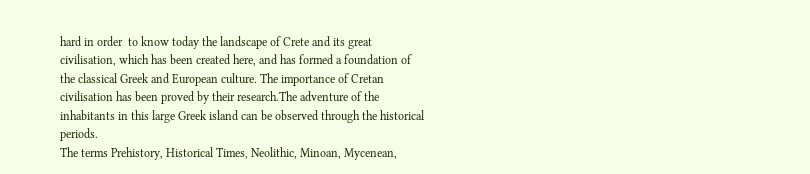hard in order  to know today the landscape of Crete and its great civilisation, which has been created here, and has formed a foundation of the classical Greek and European culture. The importance of Cretan civilisation has been proved by their research.The adventure of the inhabitants in this large Greek island can be observed through the historical periods.
The terms Prehistory, Historical Times, Neolithic, Minoan, Mycenean,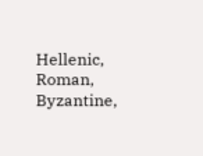Hellenic, Roman, Byzantine,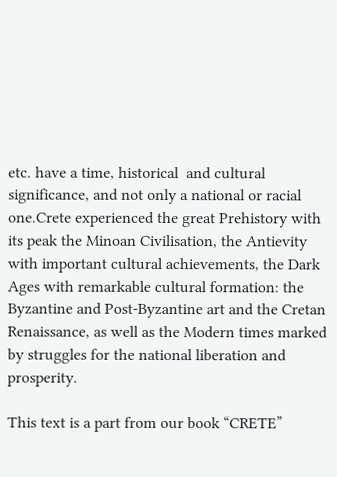etc. have a time, historical  and cultural significance, and not only a national or racial one.Crete experienced the great Prehistory with its peak the Minoan Civilisation, the Antievity with important cultural achievements, the Dark Ages with remarkable cultural formation: the Byzantine and Post-Byzantine art and the Cretan Renaissance, as well as the Modern times marked by struggles for the national liberation and prosperity.

This text is a part from our book “CRETE”